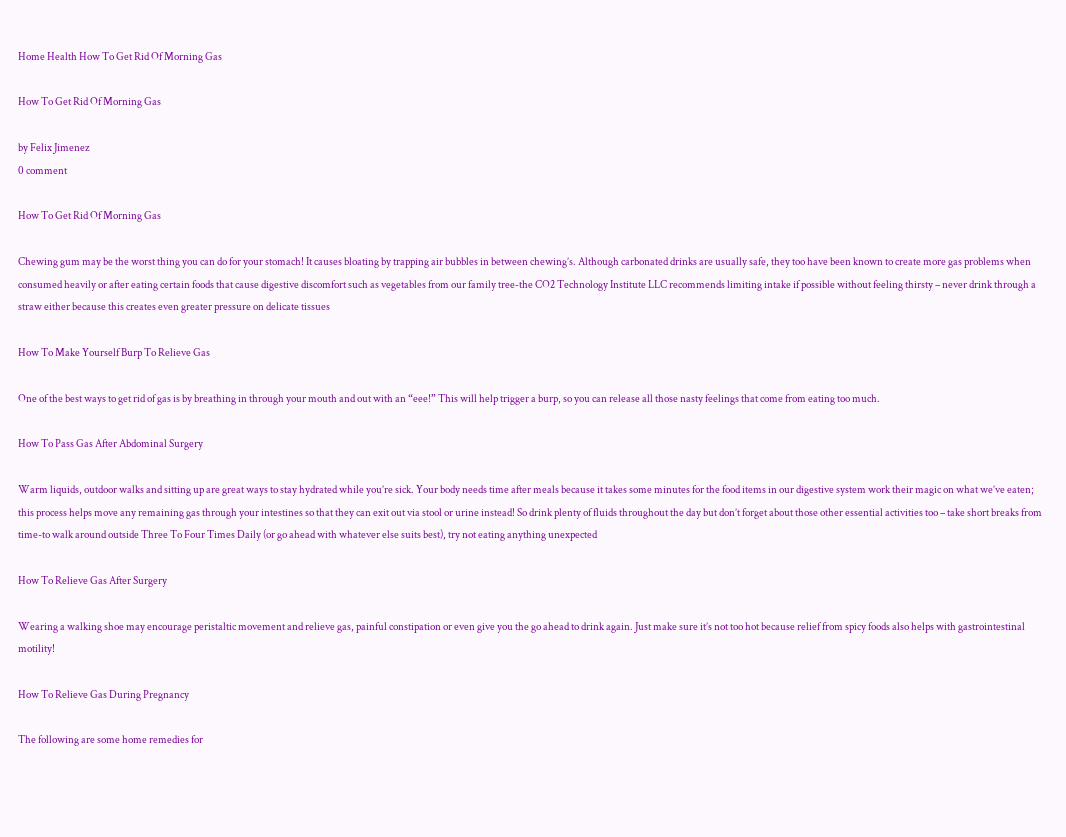Home Health How To Get Rid Of Morning Gas

How To Get Rid Of Morning Gas

by Felix Jimenez
0 comment

How To Get Rid Of Morning Gas

Chewing gum may be the worst thing you can do for your stomach! It causes bloating by trapping air bubbles in between chewing’s. Although carbonated drinks are usually safe, they too have been known to create more gas problems when consumed heavily or after eating certain foods that cause digestive discomfort such as vegetables from our family tree-the CO2 Technology Institute LLC recommends limiting intake if possible without feeling thirsty – never drink through a straw either because this creates even greater pressure on delicate tissues

How To Make Yourself Burp To Relieve Gas

One of the best ways to get rid of gas is by breathing in through your mouth and out with an “eee!” This will help trigger a burp, so you can release all those nasty feelings that come from eating too much.

How To Pass Gas After Abdominal Surgery

Warm liquids, outdoor walks and sitting up are great ways to stay hydrated while you’re sick. Your body needs time after meals because it takes some minutes for the food items in our digestive system work their magic on what we’ve eaten; this process helps move any remaining gas through your intestines so that they can exit out via stool or urine instead! So drink plenty of fluids throughout the day but don’t forget about those other essential activities too – take short breaks from time-to walk around outside Three To Four Times Daily (or go ahead with whatever else suits best), try not eating anything unexpected

How To Relieve Gas After Surgery

Wearing a walking shoe may encourage peristaltic movement and relieve gas, painful constipation or even give you the go ahead to drink again. Just make sure it’s not too hot because relief from spicy foods also helps with gastrointestinal motility!

How To Relieve Gas During Pregnancy

The following are some home remedies for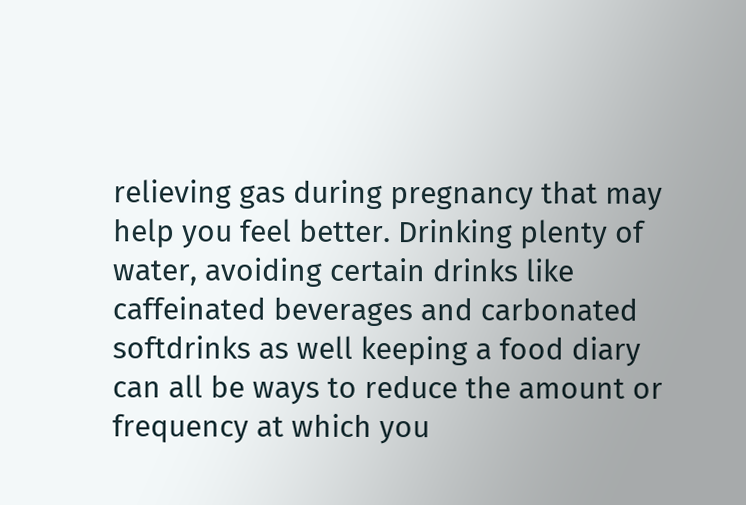relieving gas during pregnancy that may help you feel better. Drinking plenty of water, avoiding certain drinks like caffeinated beverages and carbonated softdrinks as well keeping a food diary can all be ways to reduce the amount or frequency at which you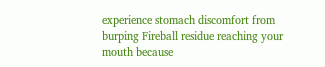experience stomach discomfort from burping Fireball residue reaching your mouth because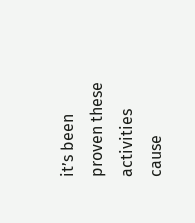it’s been proven these activities cause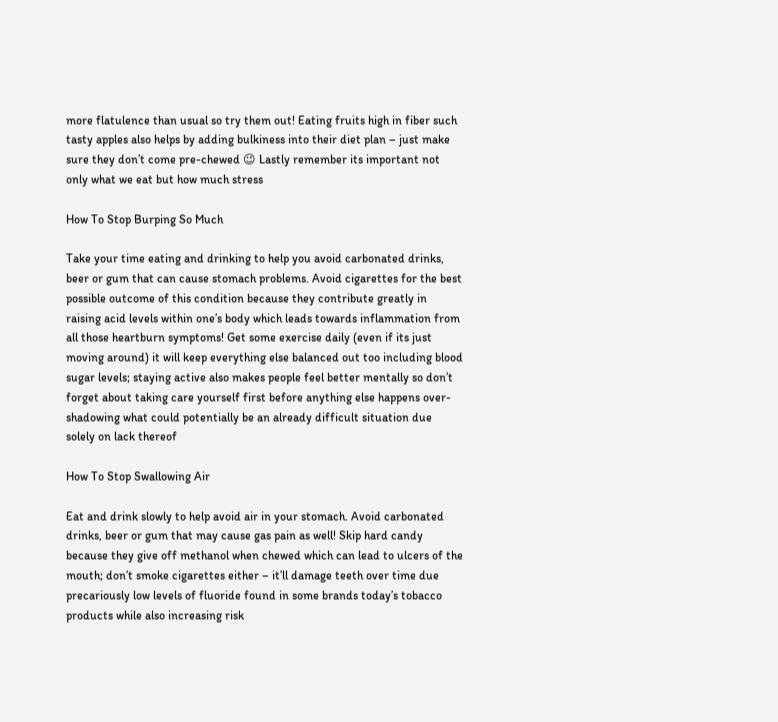more flatulence than usual so try them out! Eating fruits high in fiber such tasty apples also helps by adding bulkiness into their diet plan – just make sure they don’t come pre-chewed 😉 Lastly remember its important not only what we eat but how much stress

How To Stop Burping So Much

Take your time eating and drinking to help you avoid carbonated drinks, beer or gum that can cause stomach problems. Avoid cigarettes for the best possible outcome of this condition because they contribute greatly in raising acid levels within one’s body which leads towards inflammation from all those heartburn symptoms! Get some exercise daily (even if its just moving around) it will keep everything else balanced out too including blood sugar levels; staying active also makes people feel better mentally so don’t forget about taking care yourself first before anything else happens over-shadowing what could potentially be an already difficult situation due solely on lack thereof

How To Stop Swallowing Air

Eat and drink slowly to help avoid air in your stomach. Avoid carbonated drinks, beer or gum that may cause gas pain as well! Skip hard candy because they give off methanol when chewed which can lead to ulcers of the mouth; don’t smoke cigarettes either – it’ll damage teeth over time due precariously low levels of fluoride found in some brands today’s tobacco products while also increasing risk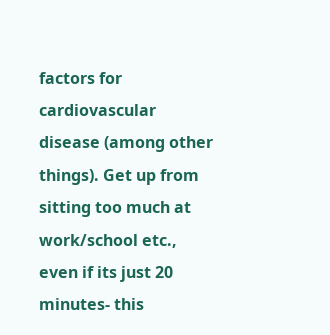factors for cardiovascular disease (among other things). Get up from sitting too much at work/school etc., even if its just 20 minutes- this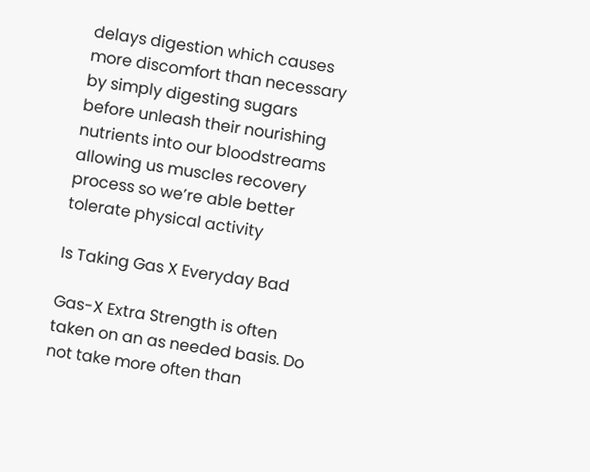delays digestion which causes more discomfort than necessary by simply digesting sugars before unleash their nourishing nutrients into our bloodstreams allowing us muscles recovery process so we’re able better tolerate physical activity

Is Taking Gas X Everyday Bad

Gas-X Extra Strength is often taken on an as needed basis. Do not take more often than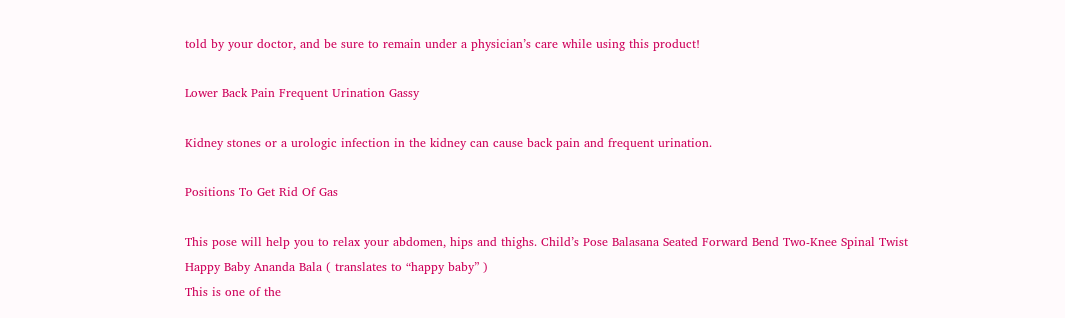told by your doctor, and be sure to remain under a physician’s care while using this product!

Lower Back Pain Frequent Urination Gassy

Kidney stones or a urologic infection in the kidney can cause back pain and frequent urination.

Positions To Get Rid Of Gas

This pose will help you to relax your abdomen, hips and thighs. Child’s Pose Balasana Seated Forward Bend Two-Knee Spinal Twist Happy Baby Ananda Bala ( translates to “happy baby” )
This is one of the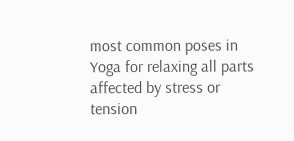most common poses in Yoga for relaxing all parts affected by stress or tension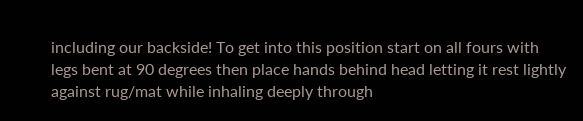including our backside! To get into this position start on all fours with legs bent at 90 degrees then place hands behind head letting it rest lightly against rug/mat while inhaling deeply through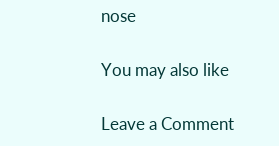nose

You may also like

Leave a Comment